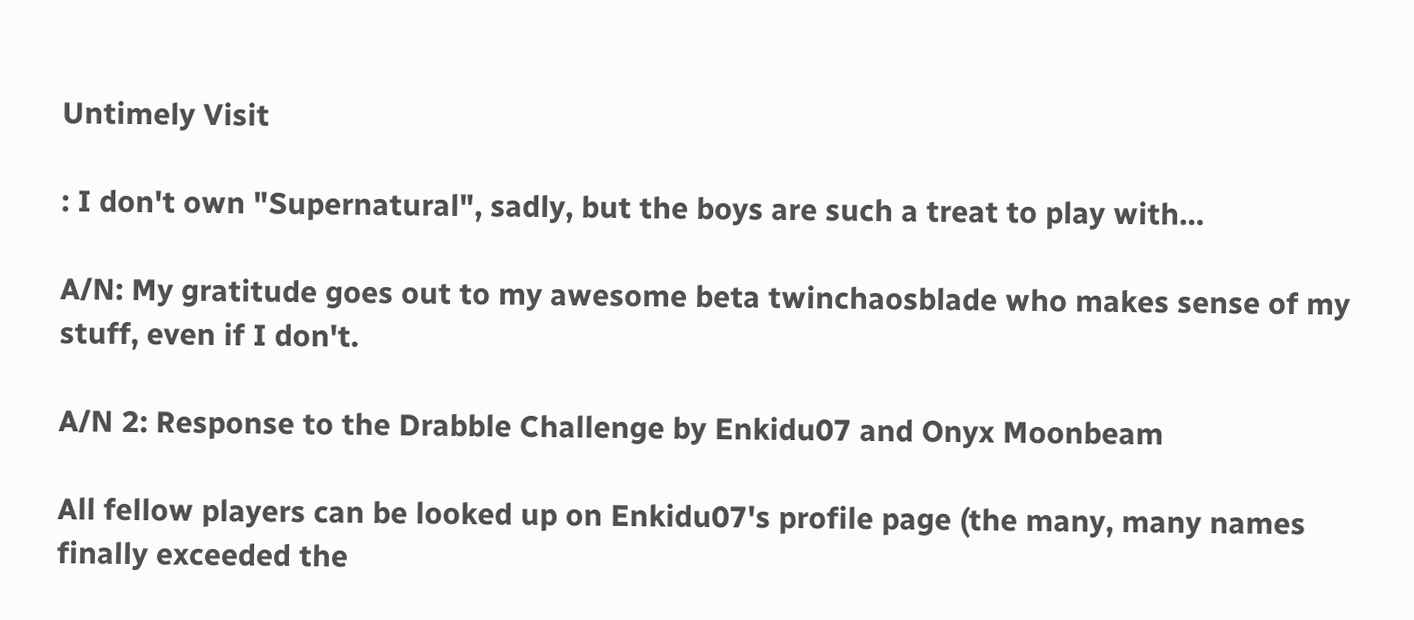Untimely Visit

: I don't own "Supernatural", sadly, but the boys are such a treat to play with…

A/N: My gratitude goes out to my awesome beta twinchaosblade who makes sense of my stuff, even if I don't.

A/N 2: Response to the Drabble Challenge by Enkidu07 and Onyx Moonbeam

All fellow players can be looked up on Enkidu07's profile page (the many, many names finally exceeded the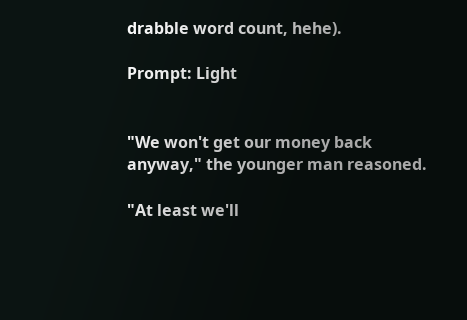drabble word count, hehe).

Prompt: Light


"We won't get our money back anyway," the younger man reasoned.

"At least we'll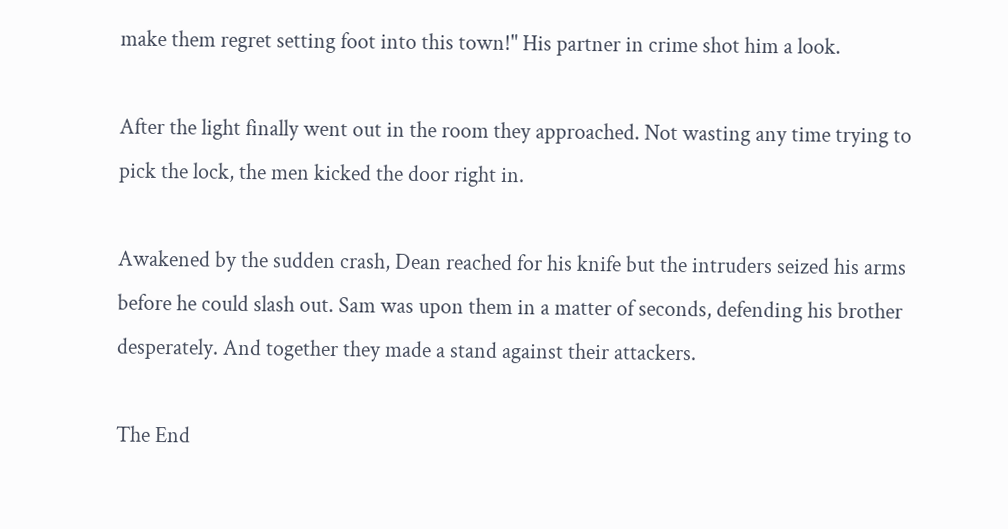make them regret setting foot into this town!" His partner in crime shot him a look.

After the light finally went out in the room they approached. Not wasting any time trying to pick the lock, the men kicked the door right in.

Awakened by the sudden crash, Dean reached for his knife but the intruders seized his arms before he could slash out. Sam was upon them in a matter of seconds, defending his brother desperately. And together they made a stand against their attackers.

The End